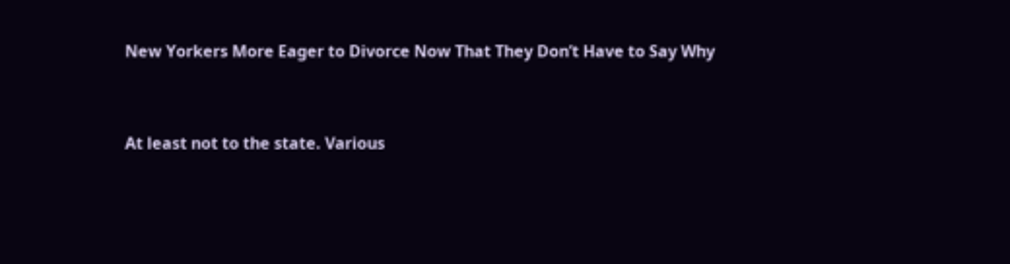New Yorkers More Eager to Divorce Now That They Don’t Have to Say Why


At least not to the state. Various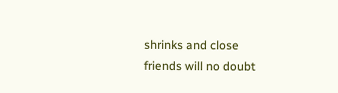shrinks and close friends will no doubt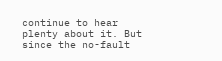continue to hear plenty about it. But since the no-fault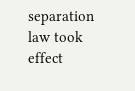separation law took effect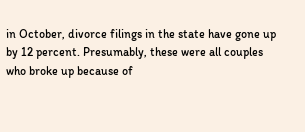in October, divorce filings in the state have gone up by 12 percent. Presumably, these were all couples who broke up because of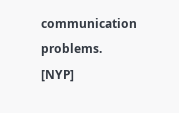communication problems. [NYP]